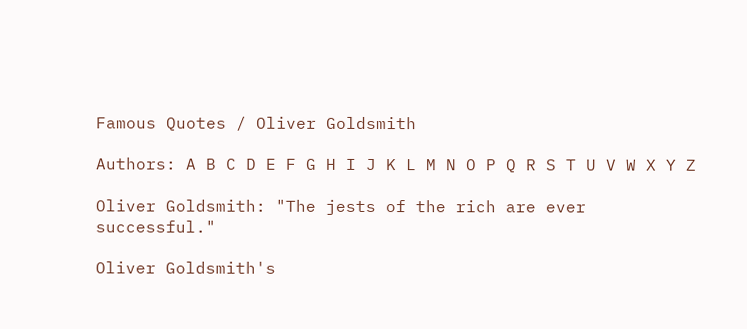Famous Quotes / Oliver Goldsmith

Authors: A B C D E F G H I J K L M N O P Q R S T U V W X Y Z

Oliver Goldsmith: "The jests of the rich are ever successful."

Oliver Goldsmith's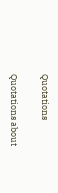Quotations

Quotations about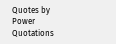Quotes by Power Quotations